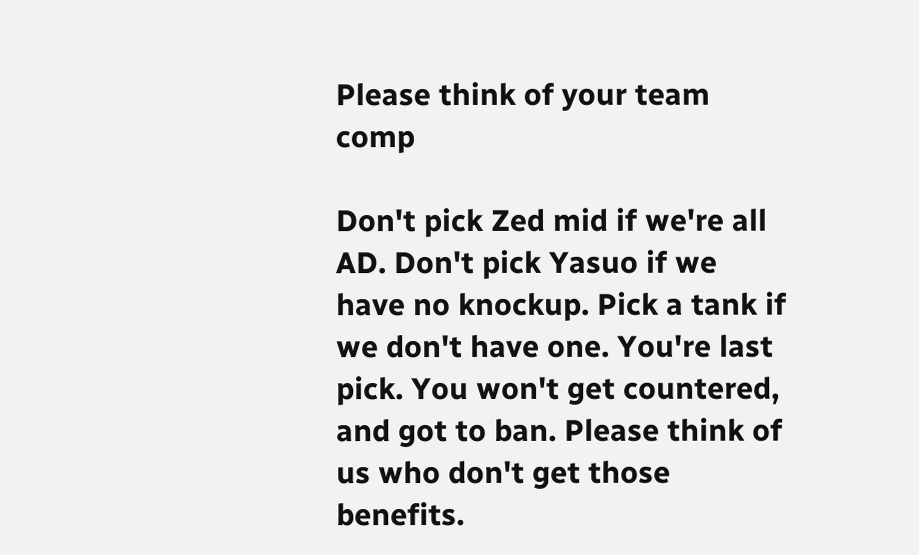Please think of your team comp

Don't pick Zed mid if we're all AD. Don't pick Yasuo if we have no knockup. Pick a tank if we don't have one. You're last pick. You won't get countered, and got to ban. Please think of us who don't get those benefits.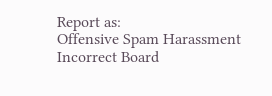Report as:
Offensive Spam Harassment Incorrect Board